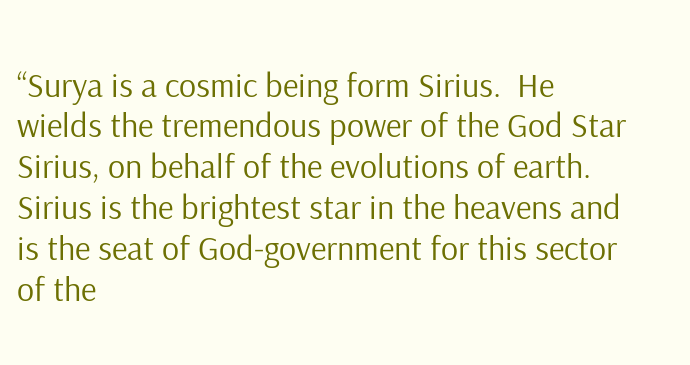“Surya is a cosmic being form Sirius.  He wields the tremendous power of the God Star Sirius, on behalf of the evolutions of earth.  Sirius is the brightest star in the heavens and is the seat of God-government for this sector of the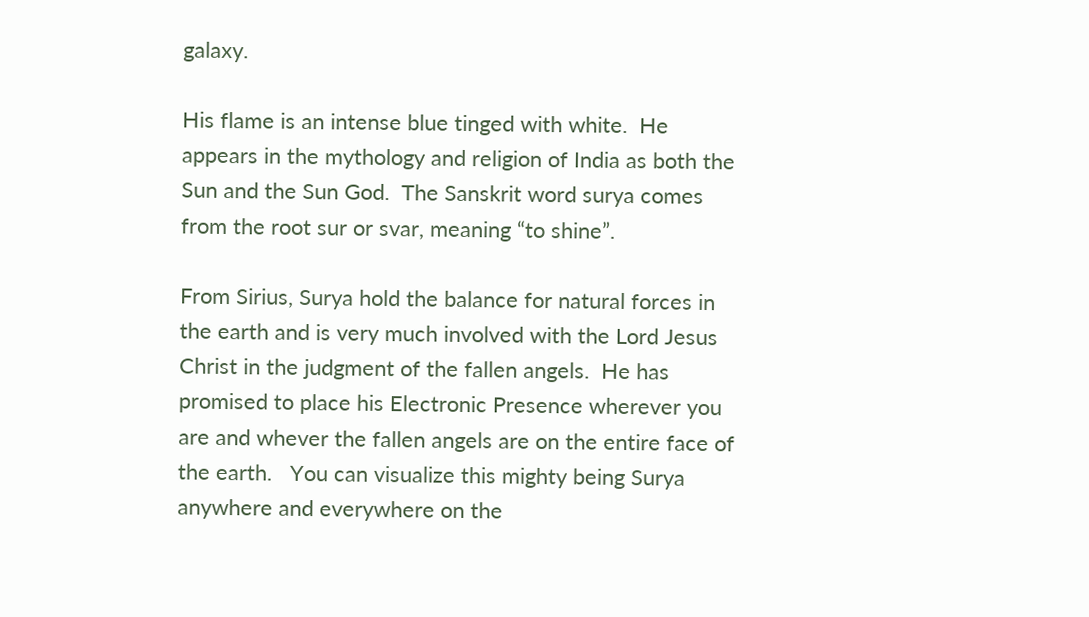galaxy.

His flame is an intense blue tinged with white.  He appears in the mythology and religion of India as both the Sun and the Sun God.  The Sanskrit word surya comes from the root sur or svar, meaning “to shine”.

From Sirius, Surya hold the balance for natural forces in the earth and is very much involved with the Lord Jesus Christ in the judgment of the fallen angels.  He has promised to place his Electronic Presence wherever you are and whever the fallen angels are on the entire face of the earth.   You can visualize this mighty being Surya anywhere and everywhere on the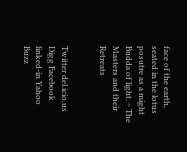face of the earth, seated in the lotus posutre as a might Budda of light. ~ The Masters and their Retreats


Twitter del.icio.us Digg Facebook linked-in Yahoo Buzz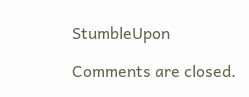StumbleUpon

Comments are closed.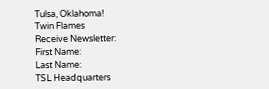Tulsa, Oklahoma!
Twin Flames
Receive Newsletter:
First Name:
Last Name:
TSL Headquarters